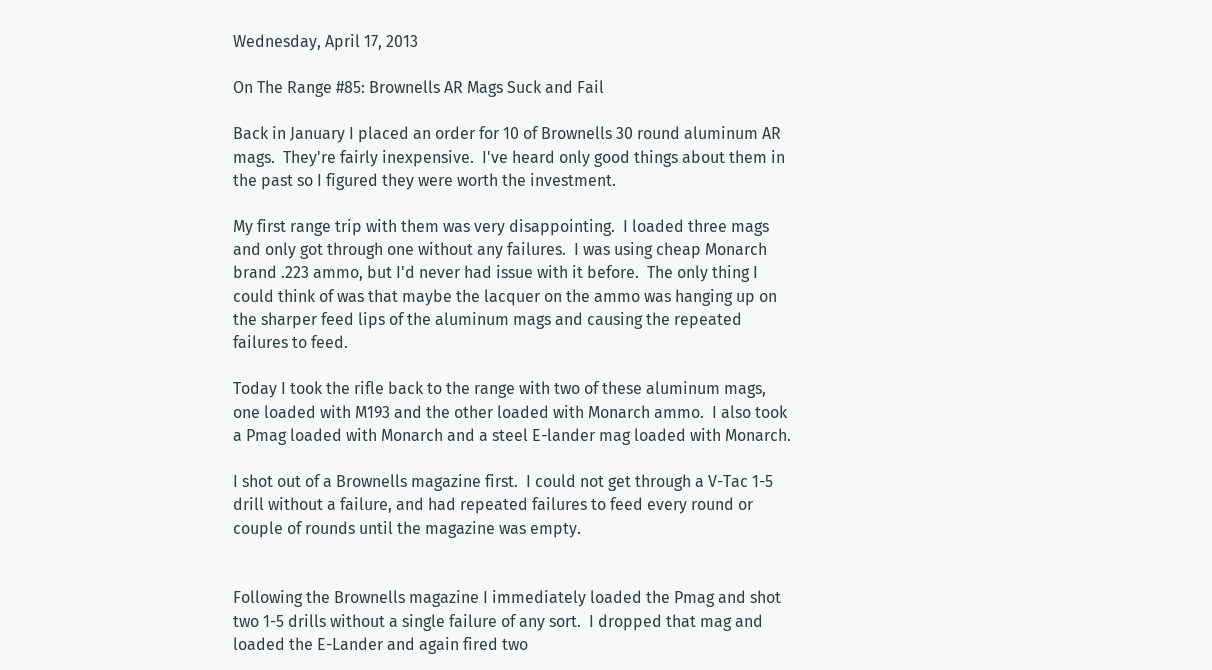Wednesday, April 17, 2013

On The Range #85: Brownells AR Mags Suck and Fail

Back in January I placed an order for 10 of Brownells 30 round aluminum AR mags.  They're fairly inexpensive.  I've heard only good things about them in the past so I figured they were worth the investment.

My first range trip with them was very disappointing.  I loaded three mags and only got through one without any failures.  I was using cheap Monarch brand .223 ammo, but I'd never had issue with it before.  The only thing I could think of was that maybe the lacquer on the ammo was hanging up on the sharper feed lips of the aluminum mags and causing the repeated failures to feed.

Today I took the rifle back to the range with two of these aluminum mags, one loaded with M193 and the other loaded with Monarch ammo.  I also took a Pmag loaded with Monarch and a steel E-lander mag loaded with Monarch.

I shot out of a Brownells magazine first.  I could not get through a V-Tac 1-5 drill without a failure, and had repeated failures to feed every round or couple of rounds until the magazine was empty.


Following the Brownells magazine I immediately loaded the Pmag and shot two 1-5 drills without a single failure of any sort.  I dropped that mag and loaded the E-Lander and again fired two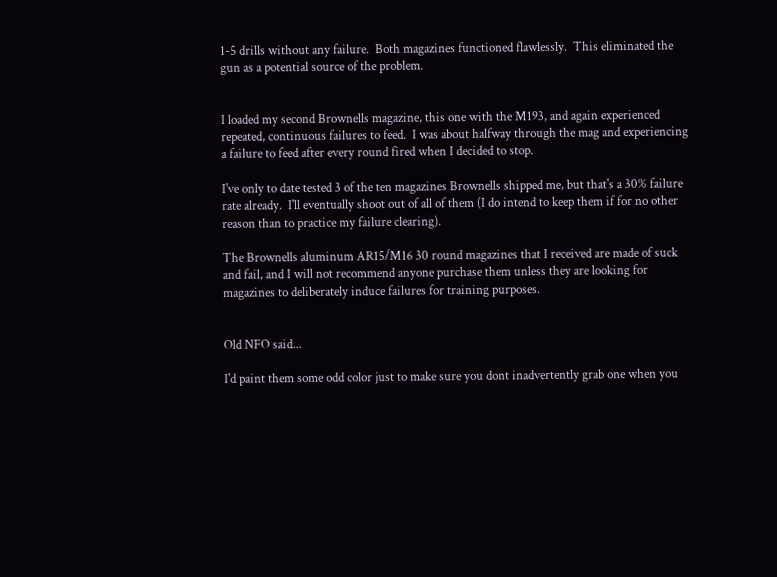1-5 drills without any failure.  Both magazines functioned flawlessly.  This eliminated the gun as a potential source of the problem.


I loaded my second Brownells magazine, this one with the M193, and again experienced repeated, continuous failures to feed.  I was about halfway through the mag and experiencing a failure to feed after every round fired when I decided to stop.

I've only to date tested 3 of the ten magazines Brownells shipped me, but that's a 30% failure rate already.  I'll eventually shoot out of all of them (I do intend to keep them if for no other reason than to practice my failure clearing).

The Brownells aluminum AR15/M16 30 round magazines that I received are made of suck and fail, and I will not recommend anyone purchase them unless they are looking for magazines to deliberately induce failures for training purposes.


Old NFO said...

I'd paint them some odd color just to make sure you dont inadvertently grab one when you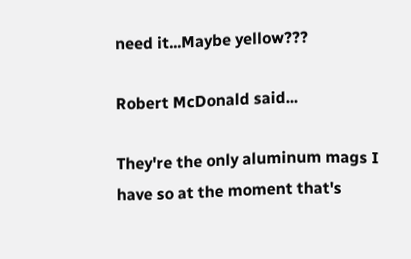need it...Maybe yellow???

Robert McDonald said...

They're the only aluminum mags I have so at the moment that's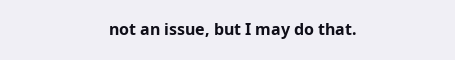not an issue, but I may do that.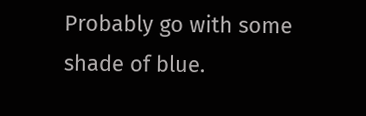Probably go with some shade of blue.